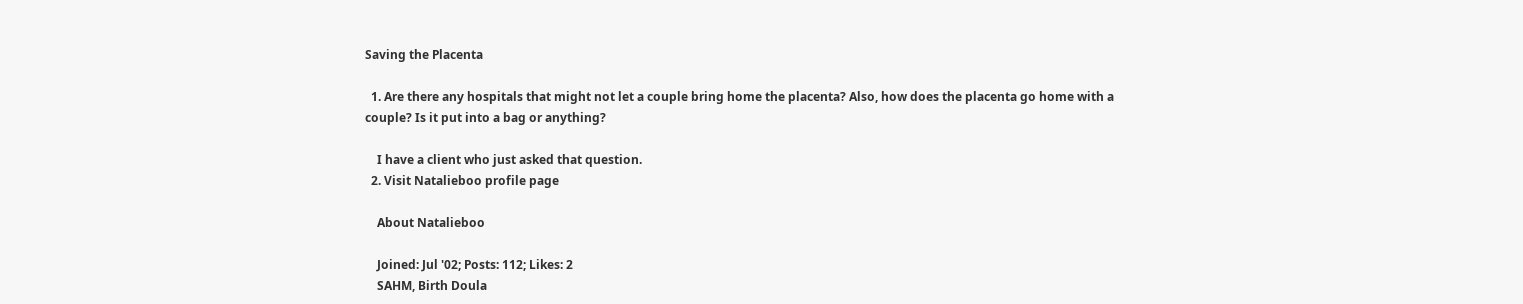Saving the Placenta

  1. Are there any hospitals that might not let a couple bring home the placenta? Also, how does the placenta go home with a couple? Is it put into a bag or anything?

    I have a client who just asked that question.
  2. Visit Natalieboo profile page

    About Natalieboo

    Joined: Jul '02; Posts: 112; Likes: 2
    SAHM, Birth Doula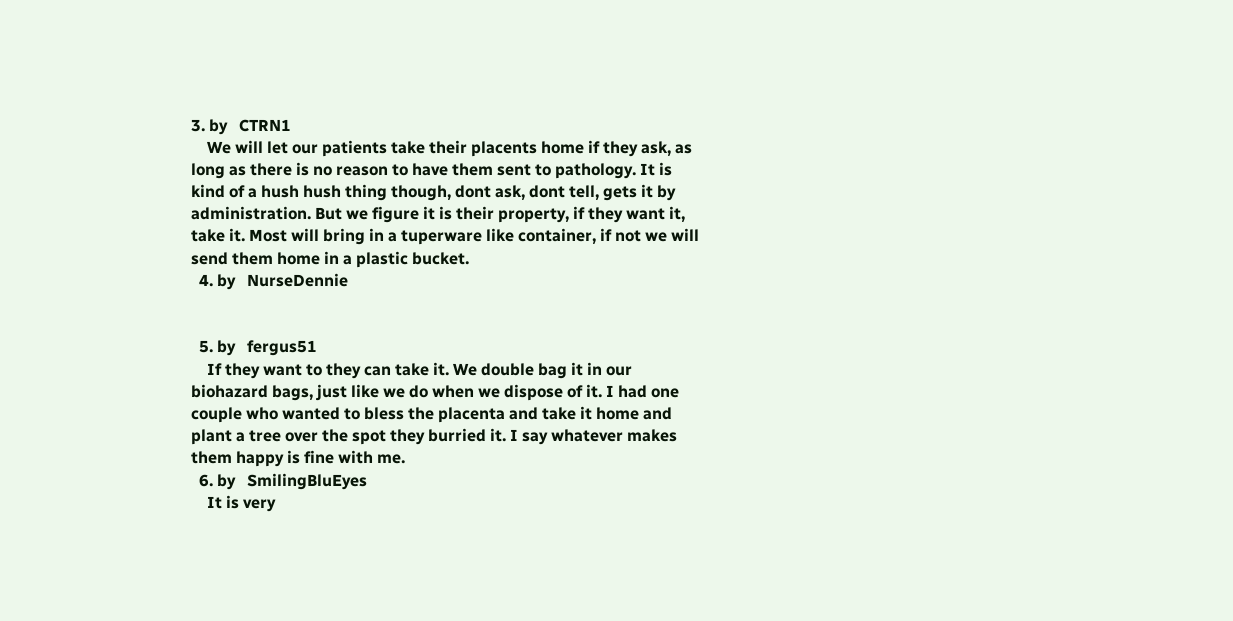3. by   CTRN1
    We will let our patients take their placents home if they ask, as long as there is no reason to have them sent to pathology. It is kind of a hush hush thing though, dont ask, dont tell, gets it by administration. But we figure it is their property, if they want it, take it. Most will bring in a tuperware like container, if not we will send them home in a plastic bucket.
  4. by   NurseDennie


  5. by   fergus51
    If they want to they can take it. We double bag it in our biohazard bags, just like we do when we dispose of it. I had one couple who wanted to bless the placenta and take it home and plant a tree over the spot they burried it. I say whatever makes them happy is fine with me.
  6. by   SmilingBluEyes
    It is very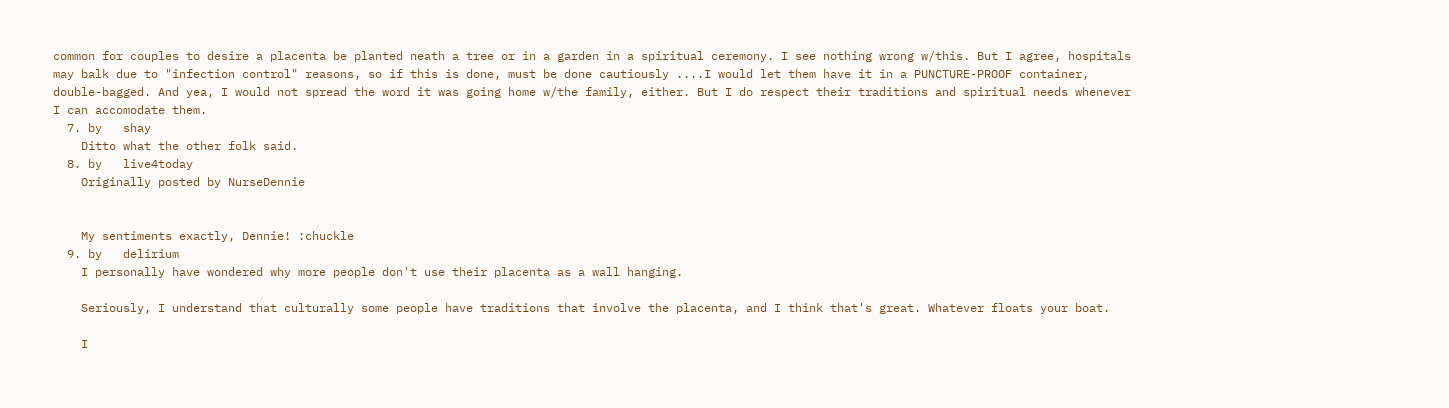common for couples to desire a placenta be planted neath a tree or in a garden in a spiritual ceremony. I see nothing wrong w/this. But I agree, hospitals may balk due to "infection control" reasons, so if this is done, must be done cautiously ....I would let them have it in a PUNCTURE-PROOF container, double-bagged. And yea, I would not spread the word it was going home w/the family, either. But I do respect their traditions and spiritual needs whenever I can accomodate them.
  7. by   shay
    Ditto what the other folk said.
  8. by   live4today
    Originally posted by NurseDennie


    My sentiments exactly, Dennie! :chuckle
  9. by   delirium
    I personally have wondered why more people don't use their placenta as a wall hanging.

    Seriously, I understand that culturally some people have traditions that involve the placenta, and I think that's great. Whatever floats your boat.

    I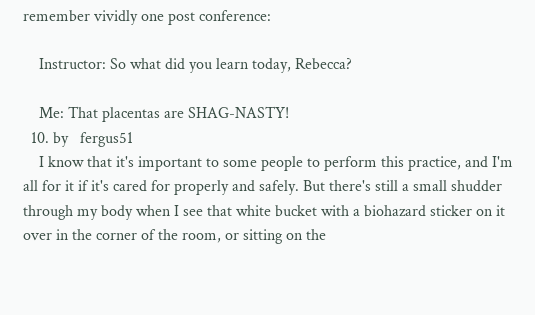remember vividly one post conference:

    Instructor: So what did you learn today, Rebecca?

    Me: That placentas are SHAG-NASTY!
  10. by   fergus51
    I know that it's important to some people to perform this practice, and I'm all for it if it's cared for properly and safely. But there's still a small shudder through my body when I see that white bucket with a biohazard sticker on it over in the corner of the room, or sitting on the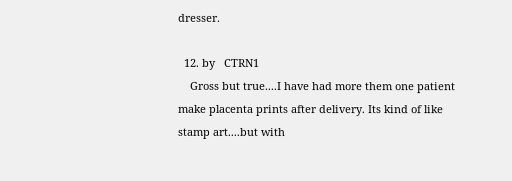dresser.

  12. by   CTRN1
    Gross but true....I have had more them one patient make placenta prints after delivery. Its kind of like stamp art....but with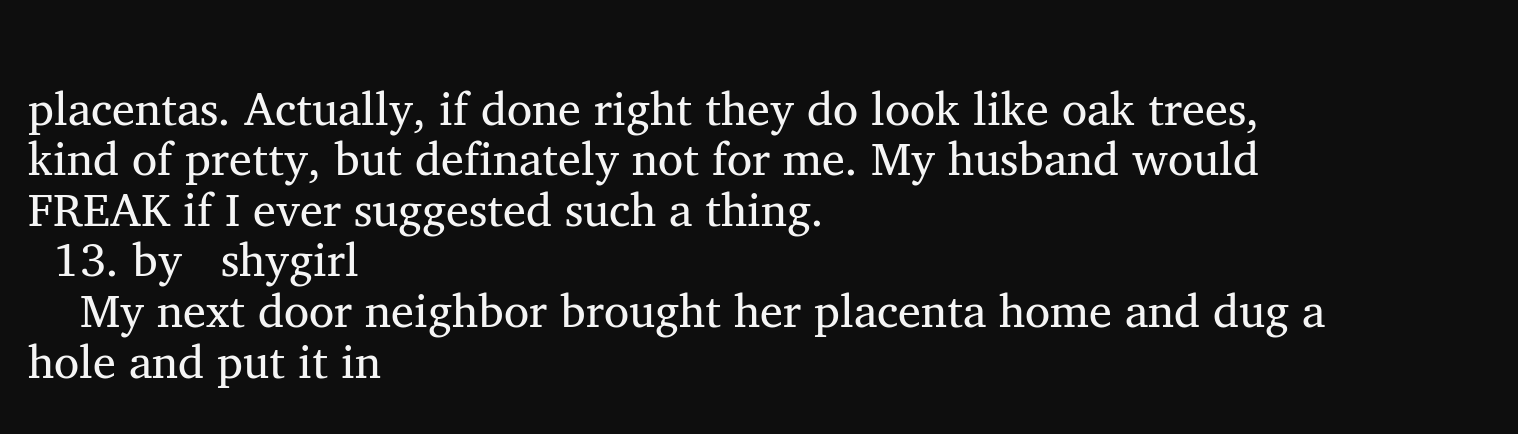placentas. Actually, if done right they do look like oak trees, kind of pretty, but definately not for me. My husband would FREAK if I ever suggested such a thing.
  13. by   shygirl
    My next door neighbor brought her placenta home and dug a hole and put it in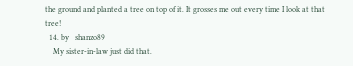the ground and planted a tree on top of it. It grosses me out every time I look at that tree!
  14. by   shanzo89
    My sister-in-law just did that.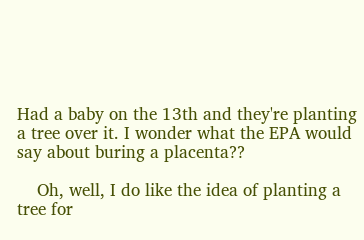Had a baby on the 13th and they're planting a tree over it. I wonder what the EPA would say about buring a placenta??

    Oh, well, I do like the idea of planting a tree for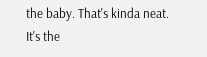the baby. That's kinda neat. It's the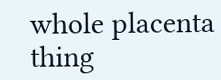whole placenta thing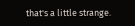that's a little strange.